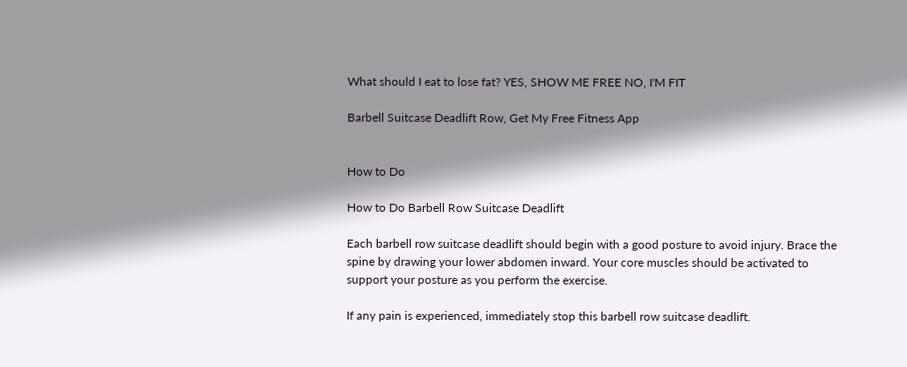What should I eat to lose fat? YES, SHOW ME FREE NO, I'M FIT

Barbell Suitcase Deadlift Row, Get My Free Fitness App


How to Do

How to Do Barbell Row Suitcase Deadlift

Each barbell row suitcase deadlift should begin with a good posture to avoid injury. Brace the spine by drawing your lower abdomen inward. Your core muscles should be activated to support your posture as you perform the exercise.

If any pain is experienced, immediately stop this barbell row suitcase deadlift.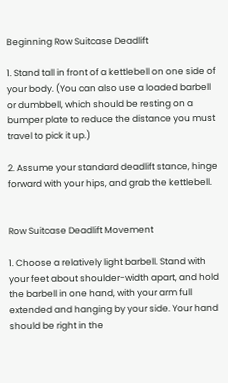Beginning Row Suitcase Deadlift

1. Stand tall in front of a kettlebell on one side of your body. (You can also use a loaded barbell or dumbbell, which should be resting on a bumper plate to reduce the distance you must travel to pick it up.)

2. Assume your standard deadlift stance, hinge forward with your hips, and grab the kettlebell.


Row Suitcase Deadlift Movement

1. Choose a relatively light barbell. Stand with your feet about shoulder-width apart, and hold the barbell in one hand, with your arm full extended and hanging by your side. Your hand should be right in the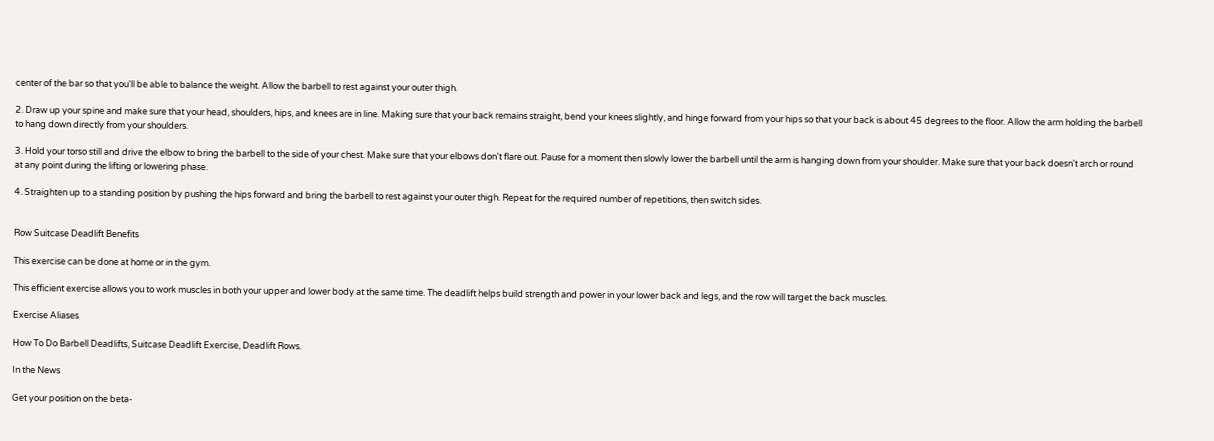center of the bar so that you'll be able to balance the weight. Allow the barbell to rest against your outer thigh.

2. Draw up your spine and make sure that your head, shoulders, hips, and knees are in line. Making sure that your back remains straight, bend your knees slightly, and hinge forward from your hips so that your back is about 45 degrees to the floor. Allow the arm holding the barbell to hang down directly from your shoulders.

3. Hold your torso still and drive the elbow to bring the barbell to the side of your chest. Make sure that your elbows don't flare out. Pause for a moment then slowly lower the barbell until the arm is hanging down from your shoulder. Make sure that your back doesn't arch or round at any point during the lifting or lowering phase.

4. Straighten up to a standing position by pushing the hips forward and bring the barbell to rest against your outer thigh. Repeat for the required number of repetitions, then switch sides.


Row Suitcase Deadlift Benefits

This exercise can be done at home or in the gym.

This efficient exercise allows you to work muscles in both your upper and lower body at the same time. The deadlift helps build strength and power in your lower back and legs, and the row will target the back muscles.

Exercise Aliases

How To Do Barbell Deadlifts, Suitcase Deadlift Exercise, Deadlift Rows.

In the News

Get your position on the beta-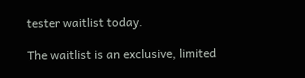tester waitlist today.

The waitlist is an exclusive, limited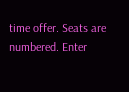time offer. Seats are numbered. Enter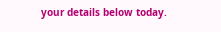your details below today.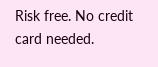Risk free. No credit card needed.